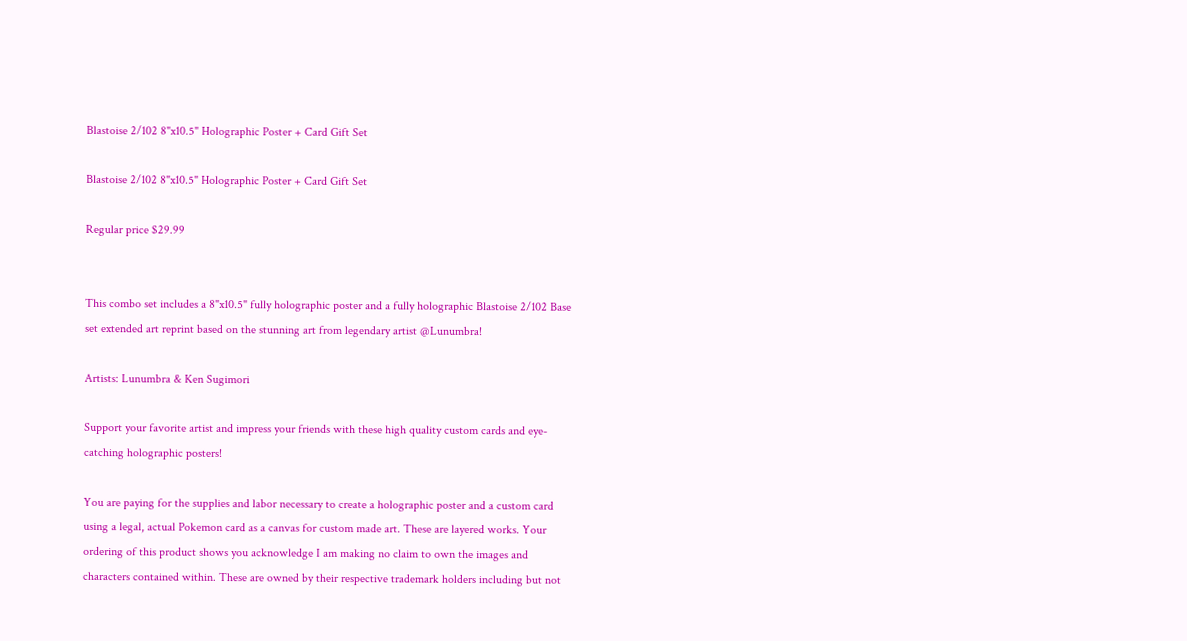Blastoise 2/102 8"x10.5" Holographic Poster + Card Gift Set

Blastoise 2/102 8"x10.5" Holographic Poster + Card Gift Set

Regular price $29.99


This combo set includes a 8"x10.5" fully holographic poster and a fully holographic Blastoise 2/102 Base set extended art reprint based on the stunning art from legendary artist @Lunumbra!

Artists: Lunumbra & Ken Sugimori

Support your favorite artist and impress your friends with these high quality custom cards and eye-catching holographic posters!

You are paying for the supplies and labor necessary to create a holographic poster and a custom card using a legal, actual Pokemon card as a canvas for custom made art. These are layered works. Your ordering of this product shows you acknowledge I am making no claim to own the images and characters contained within. These are owned by their respective trademark holders including but not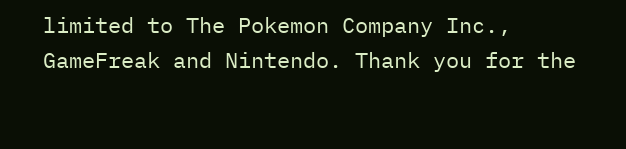limited to The Pokemon Company Inc., GameFreak and Nintendo. Thank you for the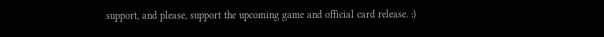support, and please, support the upcoming game and official card release. :)